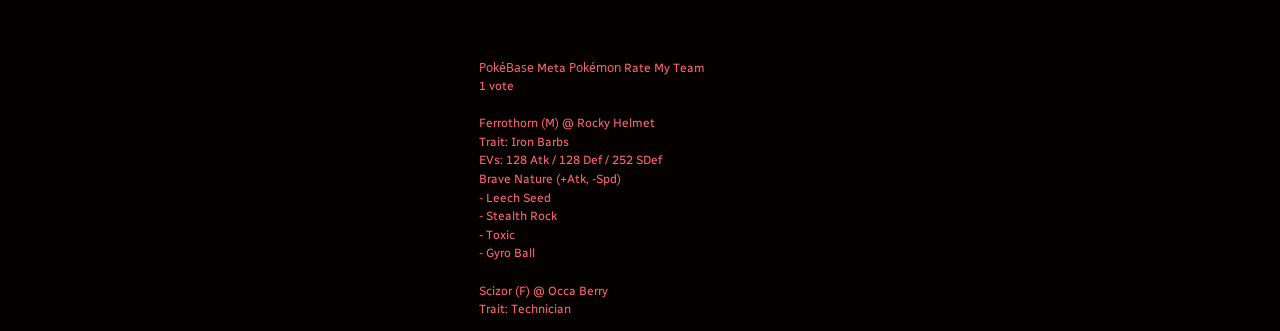PokéBase Meta Pokémon Rate My Team
1 vote

Ferrothorn (M) @ Rocky Helmet
Trait: Iron Barbs
EVs: 128 Atk / 128 Def / 252 SDef
Brave Nature (+Atk, -Spd)
- Leech Seed
- Stealth Rock
- Toxic
- Gyro Ball

Scizor (F) @ Occa Berry
Trait: Technician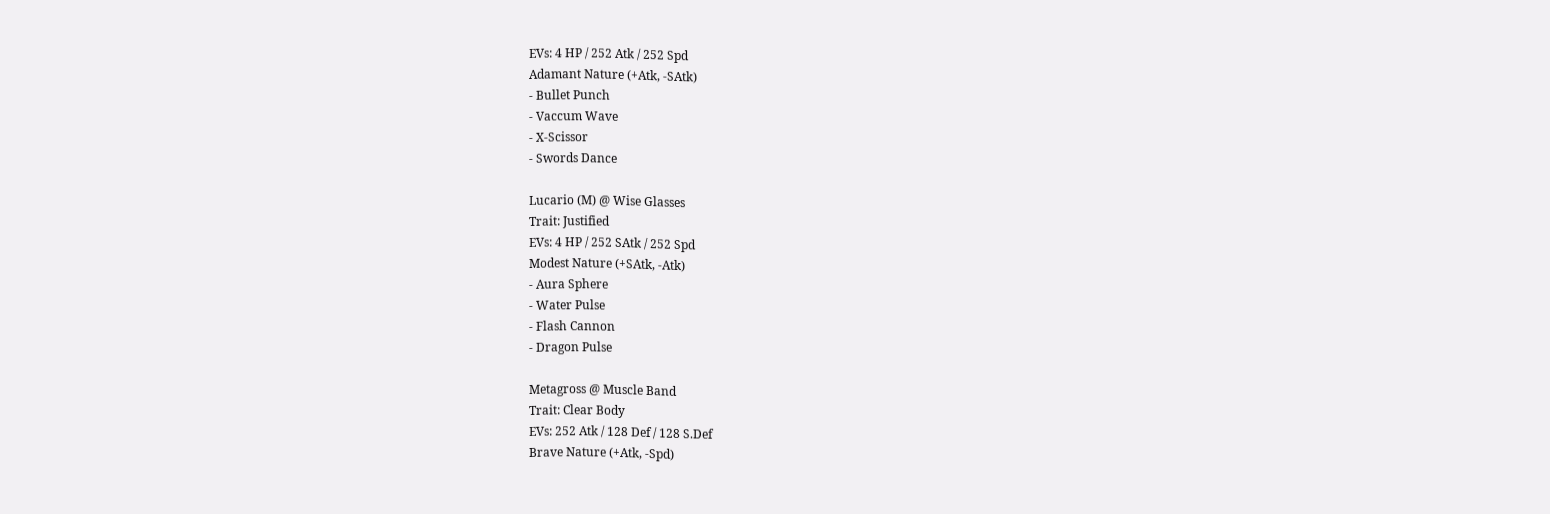EVs: 4 HP / 252 Atk / 252 Spd
Adamant Nature (+Atk, -SAtk)
- Bullet Punch
- Vaccum Wave
- X-Scissor
- Swords Dance

Lucario (M) @ Wise Glasses
Trait: Justified
EVs: 4 HP / 252 SAtk / 252 Spd
Modest Nature (+SAtk, -Atk)
- Aura Sphere
- Water Pulse
- Flash Cannon
- Dragon Pulse

Metagross @ Muscle Band
Trait: Clear Body
EVs: 252 Atk / 128 Def / 128 S.Def
Brave Nature (+Atk, -Spd)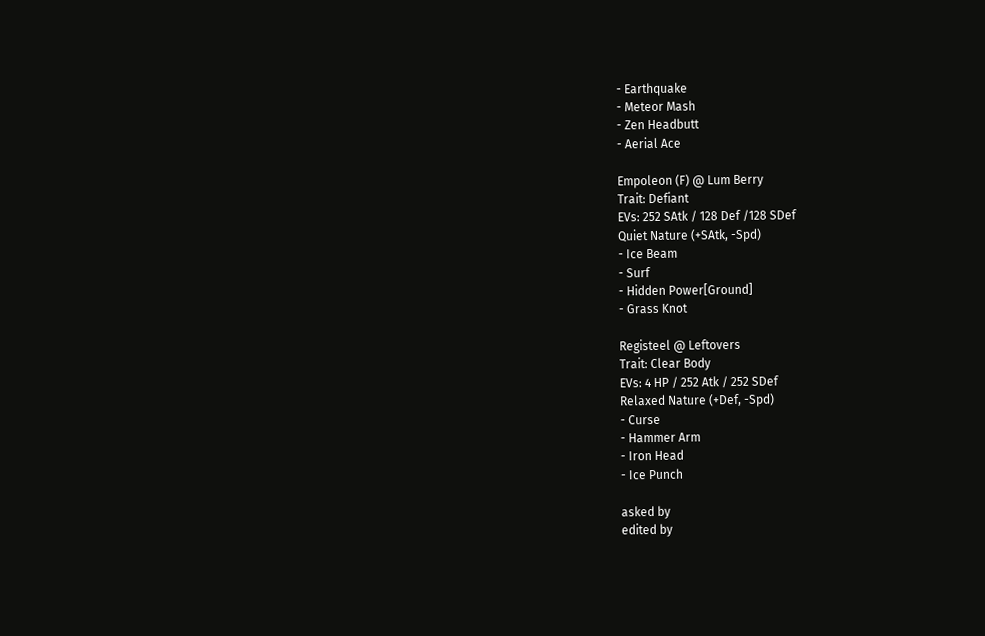- Earthquake
- Meteor Mash
- Zen Headbutt
- Aerial Ace

Empoleon (F) @ Lum Berry
Trait: Defiant
EVs: 252 SAtk / 128 Def /128 SDef
Quiet Nature (+SAtk, -Spd)
- Ice Beam
- Surf
- Hidden Power[Ground]
- Grass Knot

Registeel @ Leftovers
Trait: Clear Body
EVs: 4 HP / 252 Atk / 252 SDef
Relaxed Nature (+Def, -Spd)
- Curse
- Hammer Arm
- Iron Head
- Ice Punch

asked by
edited by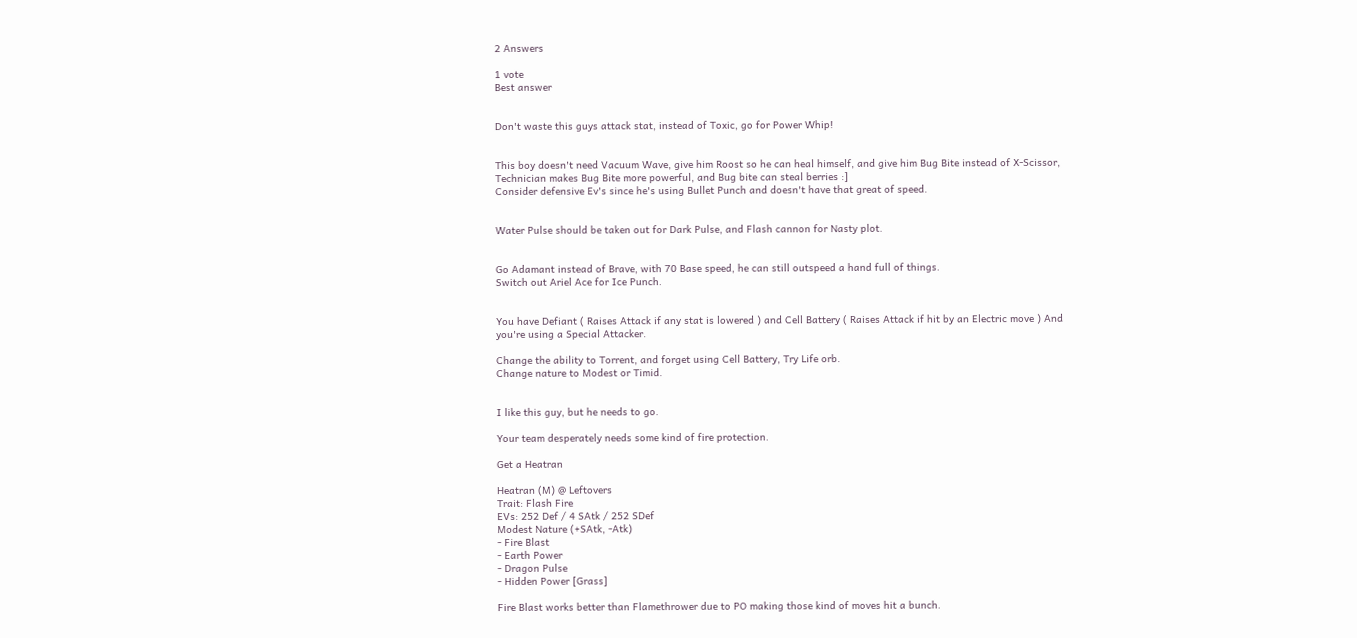2 Answers

1 vote
Best answer


Don't waste this guys attack stat, instead of Toxic, go for Power Whip!


This boy doesn't need Vacuum Wave, give him Roost so he can heal himself, and give him Bug Bite instead of X-Scissor, Technician makes Bug Bite more powerful, and Bug bite can steal berries :]
Consider defensive Ev's since he's using Bullet Punch and doesn't have that great of speed.


Water Pulse should be taken out for Dark Pulse, and Flash cannon for Nasty plot.


Go Adamant instead of Brave, with 70 Base speed, he can still outspeed a hand full of things.
Switch out Ariel Ace for Ice Punch.


You have Defiant ( Raises Attack if any stat is lowered ) and Cell Battery ( Raises Attack if hit by an Electric move ) And you're using a Special Attacker.

Change the ability to Torrent, and forget using Cell Battery, Try Life orb.
Change nature to Modest or Timid.


I like this guy, but he needs to go.

Your team desperately needs some kind of fire protection.

Get a Heatran

Heatran (M) @ Leftovers
Trait: Flash Fire
EVs: 252 Def / 4 SAtk / 252 SDef
Modest Nature (+SAtk, -Atk)
- Fire Blast
- Earth Power
- Dragon Pulse
- Hidden Power [Grass]

Fire Blast works better than Flamethrower due to PO making those kind of moves hit a bunch.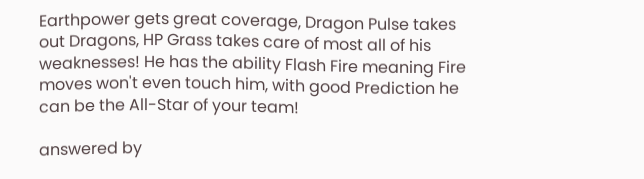Earthpower gets great coverage, Dragon Pulse takes out Dragons, HP Grass takes care of most all of his weaknesses! He has the ability Flash Fire meaning Fire moves won't even touch him, with good Prediction he can be the All-Star of your team!

answered by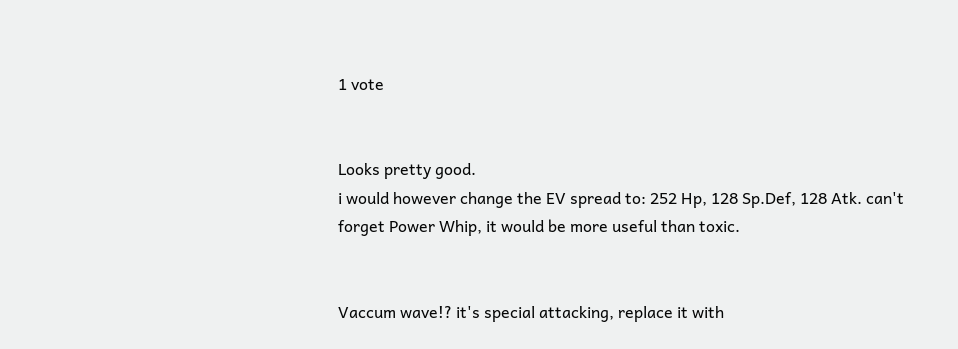1 vote


Looks pretty good.
i would however change the EV spread to: 252 Hp, 128 Sp.Def, 128 Atk. can't forget Power Whip, it would be more useful than toxic.


Vaccum wave!? it's special attacking, replace it with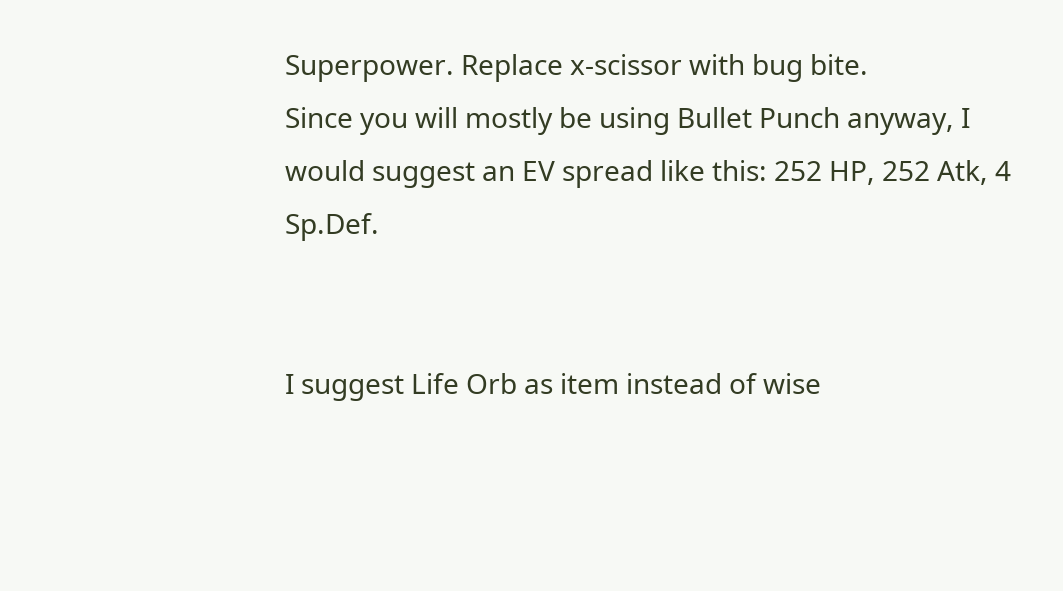Superpower. Replace x-scissor with bug bite.
Since you will mostly be using Bullet Punch anyway, I would suggest an EV spread like this: 252 HP, 252 Atk, 4 Sp.Def.


I suggest Life Orb as item instead of wise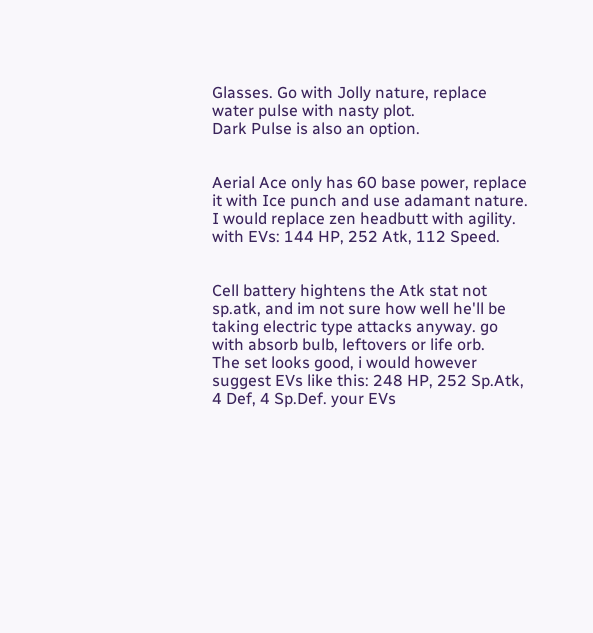Glasses. Go with Jolly nature, replace water pulse with nasty plot.
Dark Pulse is also an option.


Aerial Ace only has 60 base power, replace it with Ice punch and use adamant nature.
I would replace zen headbutt with agility.
with EVs: 144 HP, 252 Atk, 112 Speed.


Cell battery hightens the Atk stat not sp.atk, and im not sure how well he'll be taking electric type attacks anyway. go with absorb bulb, leftovers or life orb.
The set looks good, i would however suggest EVs like this: 248 HP, 252 Sp.Atk, 4 Def, 4 Sp.Def. your EVs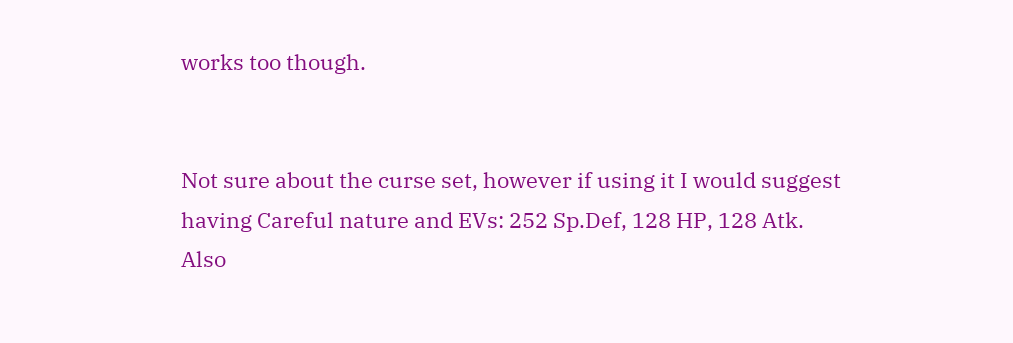works too though.


Not sure about the curse set, however if using it I would suggest having Careful nature and EVs: 252 Sp.Def, 128 HP, 128 Atk.
Also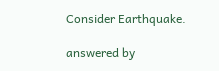Consider Earthquake.

answered by